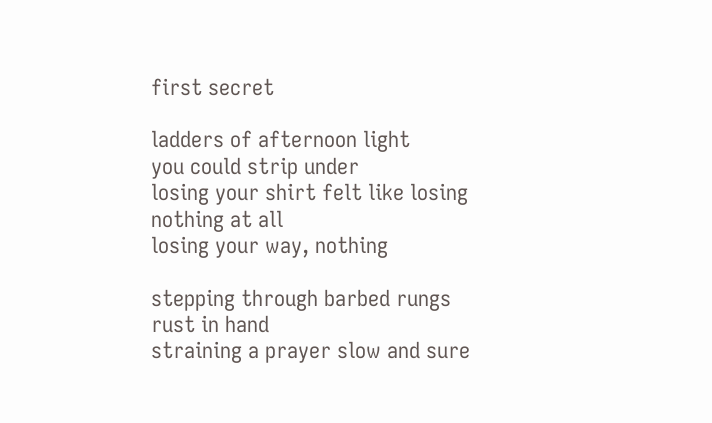first secret

ladders of afternoon light
you could strip under
losing your shirt felt like losing
nothing at all
losing your way, nothing

stepping through barbed rungs
rust in hand
straining a prayer slow and sure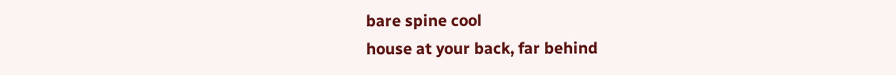bare spine cool
house at your back, far behind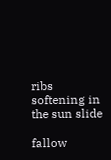ribs softening in the sun slide

fallow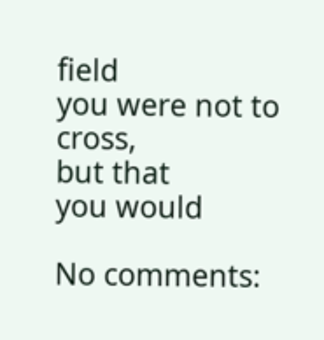field
you were not to cross,
but that
you would

No comments: